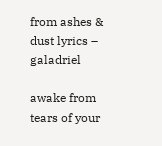from ashes & dust lyrics – galadriel

awake from tears of your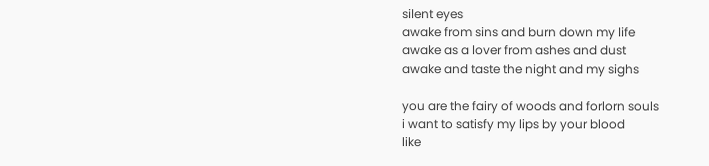silent eyes
awake from sins and burn down my life
awake as a lover from ashes and dust
awake and taste the night and my sighs

you are the fairy of woods and forlorn souls
i want to satisfy my lips by your blood
like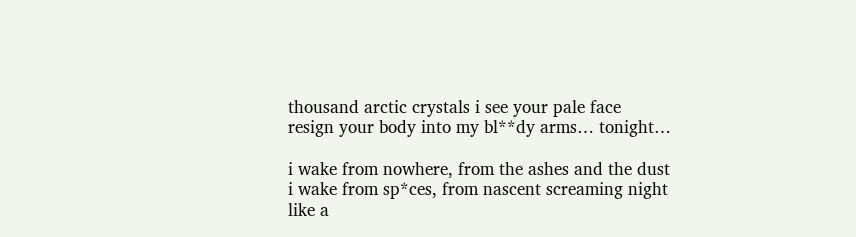thousand arctic crystals i see your pale face
resign your body into my bl**dy arms… tonight…

i wake from nowhere, from the ashes and the dust
i wake from sp*ces, from nascent screaming night
like a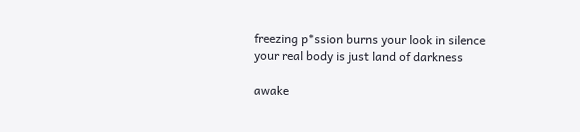freezing p*ssion burns your look in silence
your real body is just land of darkness

awake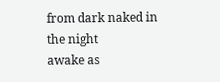from dark naked in the night
awake as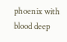phoenix with blood deep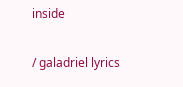inside

/ galadriel lyrics